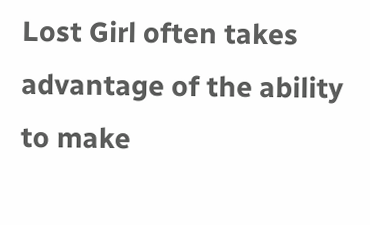Lost Girl often takes advantage of the ability to make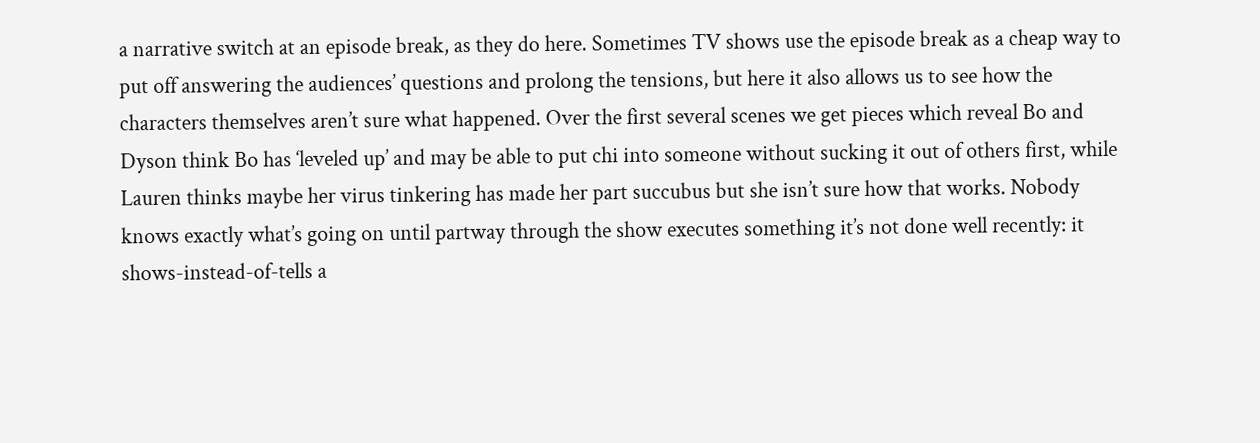a narrative switch at an episode break, as they do here. Sometimes TV shows use the episode break as a cheap way to put off answering the audiences’ questions and prolong the tensions, but here it also allows us to see how the characters themselves aren’t sure what happened. Over the first several scenes we get pieces which reveal Bo and Dyson think Bo has ‘leveled up’ and may be able to put chi into someone without sucking it out of others first, while Lauren thinks maybe her virus tinkering has made her part succubus but she isn’t sure how that works. Nobody knows exactly what’s going on until partway through the show executes something it’s not done well recently: it shows-instead-of-tells a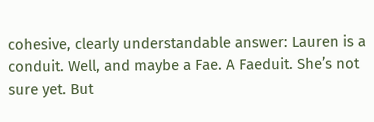cohesive, clearly understandable answer: Lauren is a conduit. Well, and maybe a Fae. A Faeduit. She’s not sure yet. But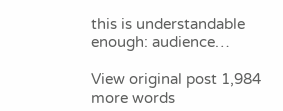this is understandable enough: audience…

View original post 1,984 more words